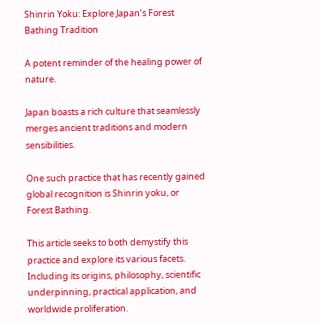Shinrin Yoku: Explore Japan’s Forest Bathing Tradition

A potent reminder of the healing power of nature.

Japan boasts a rich culture that seamlessly merges ancient traditions and modern sensibilities.

One such practice that has recently gained global recognition is Shinrin yoku, or Forest Bathing.

This article seeks to both demystify this practice and explore its various facets. Including its origins, philosophy, scientific underpinning, practical application, and worldwide proliferation.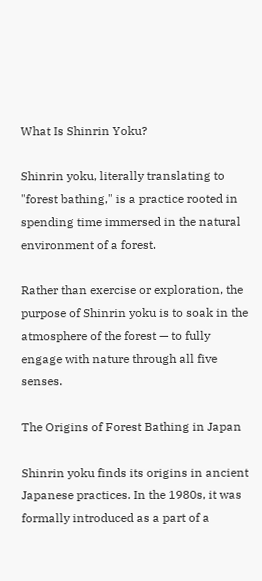What Is Shinrin Yoku?

Shinrin yoku, literally translating to "forest bathing," is a practice rooted in spending time immersed in the natural environment of a forest.

Rather than exercise or exploration, the purpose of Shinrin yoku is to soak in the atmosphere of the forest — to fully engage with nature through all five senses.

The Origins of Forest Bathing in Japan

Shinrin yoku finds its origins in ancient Japanese practices. In the 1980s, it was formally introduced as a part of a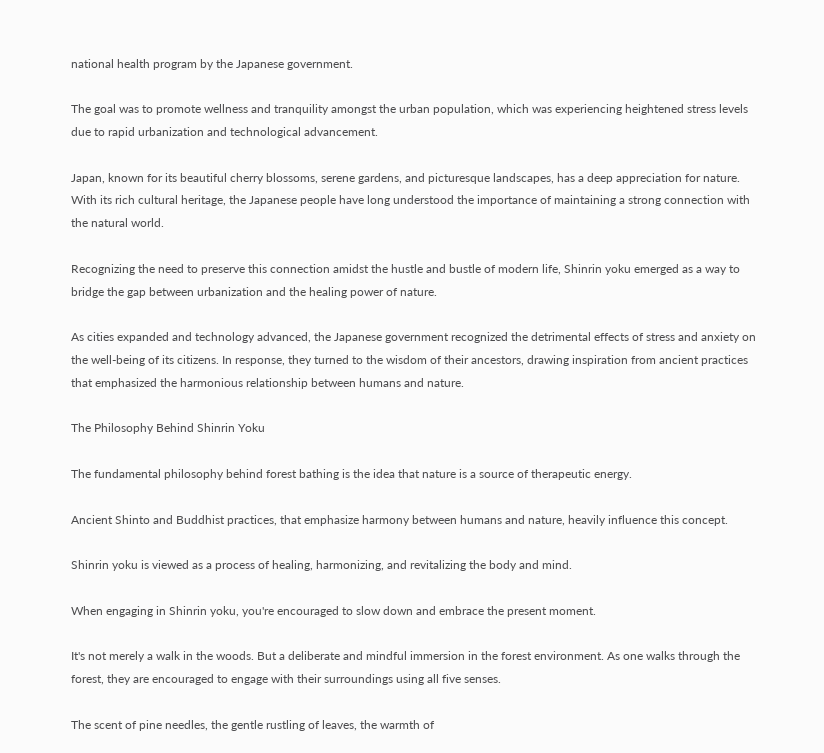national health program by the Japanese government.

The goal was to promote wellness and tranquility amongst the urban population, which was experiencing heightened stress levels due to rapid urbanization and technological advancement.

Japan, known for its beautiful cherry blossoms, serene gardens, and picturesque landscapes, has a deep appreciation for nature. With its rich cultural heritage, the Japanese people have long understood the importance of maintaining a strong connection with the natural world.

Recognizing the need to preserve this connection amidst the hustle and bustle of modern life, Shinrin yoku emerged as a way to bridge the gap between urbanization and the healing power of nature.

As cities expanded and technology advanced, the Japanese government recognized the detrimental effects of stress and anxiety on the well-being of its citizens. In response, they turned to the wisdom of their ancestors, drawing inspiration from ancient practices that emphasized the harmonious relationship between humans and nature.

The Philosophy Behind Shinrin Yoku

The fundamental philosophy behind forest bathing is the idea that nature is a source of therapeutic energy.

Ancient Shinto and Buddhist practices, that emphasize harmony between humans and nature, heavily influence this concept.

Shinrin yoku is viewed as a process of healing, harmonizing, and revitalizing the body and mind.

When engaging in Shinrin yoku, you're encouraged to slow down and embrace the present moment.

It's not merely a walk in the woods. But a deliberate and mindful immersion in the forest environment. As one walks through the forest, they are encouraged to engage with their surroundings using all five senses.

The scent of pine needles, the gentle rustling of leaves, the warmth of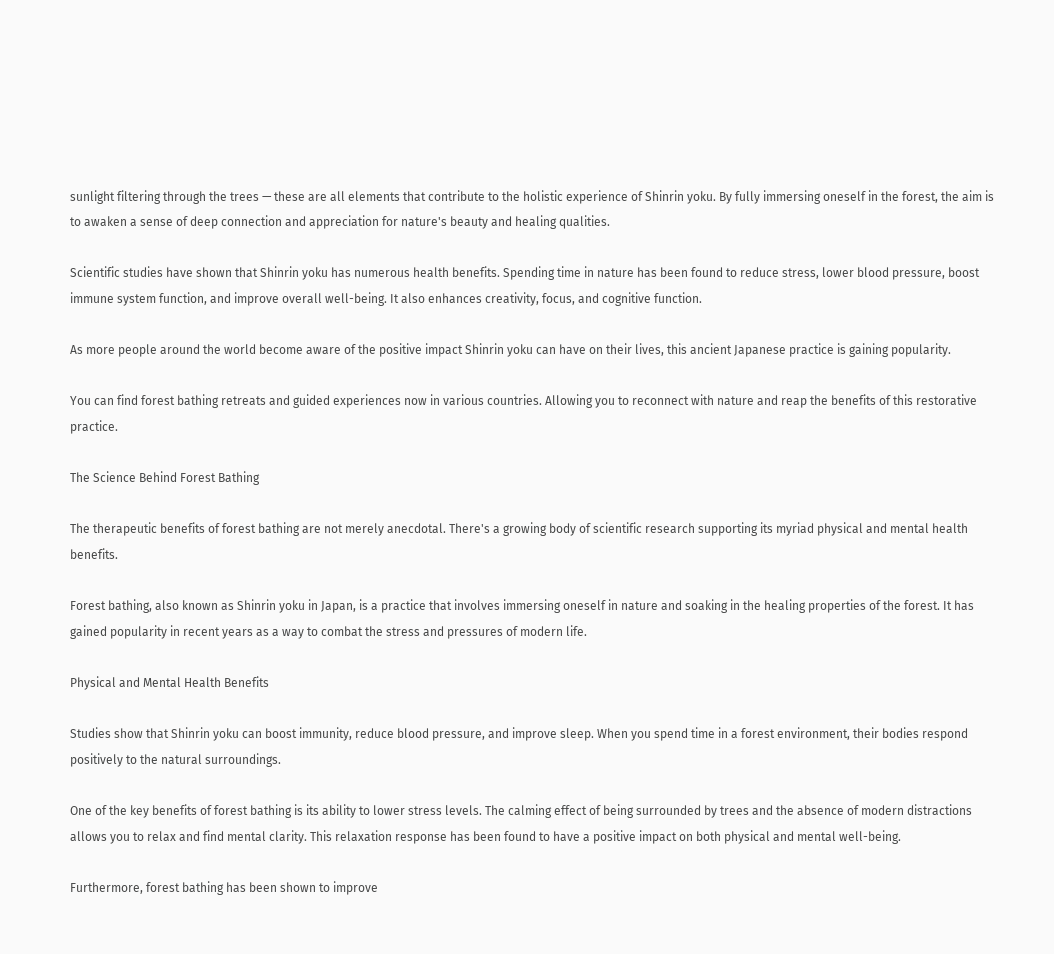sunlight filtering through the trees — these are all elements that contribute to the holistic experience of Shinrin yoku. By fully immersing oneself in the forest, the aim is to awaken a sense of deep connection and appreciation for nature's beauty and healing qualities.

Scientific studies have shown that Shinrin yoku has numerous health benefits. Spending time in nature has been found to reduce stress, lower blood pressure, boost immune system function, and improve overall well-being. It also enhances creativity, focus, and cognitive function.

As more people around the world become aware of the positive impact Shinrin yoku can have on their lives, this ancient Japanese practice is gaining popularity.

You can find forest bathing retreats and guided experiences now in various countries. Allowing you to reconnect with nature and reap the benefits of this restorative practice.

The Science Behind Forest Bathing

The therapeutic benefits of forest bathing are not merely anecdotal. There's a growing body of scientific research supporting its myriad physical and mental health benefits.

Forest bathing, also known as Shinrin yoku in Japan, is a practice that involves immersing oneself in nature and soaking in the healing properties of the forest. It has gained popularity in recent years as a way to combat the stress and pressures of modern life.

Physical and Mental Health Benefits

Studies show that Shinrin yoku can boost immunity, reduce blood pressure, and improve sleep. When you spend time in a forest environment, their bodies respond positively to the natural surroundings.

One of the key benefits of forest bathing is its ability to lower stress levels. The calming effect of being surrounded by trees and the absence of modern distractions allows you to relax and find mental clarity. This relaxation response has been found to have a positive impact on both physical and mental well-being.

Furthermore, forest bathing has been shown to improve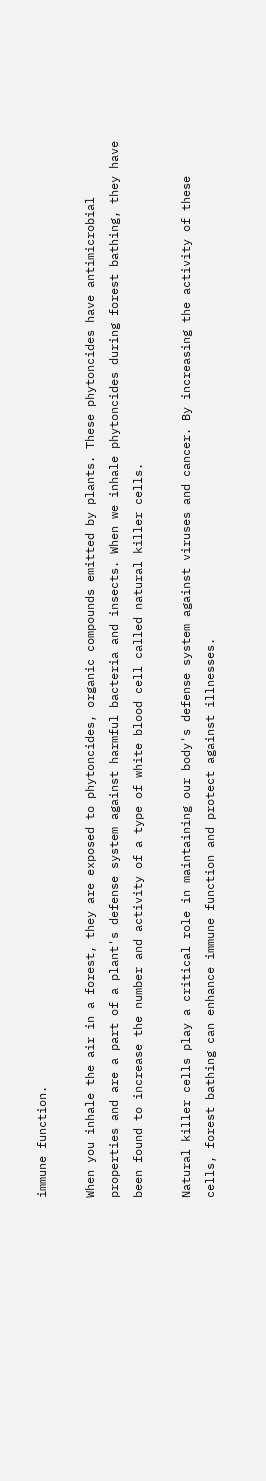immune function.

When you inhale the air in a forest, they are exposed to phytoncides, organic compounds emitted by plants. These phytoncides have antimicrobial properties and are a part of a plant's defense system against harmful bacteria and insects. When we inhale phytoncides during forest bathing, they have been found to increase the number and activity of a type of white blood cell called natural killer cells.

Natural killer cells play a critical role in maintaining our body's defense system against viruses and cancer. By increasing the activity of these cells, forest bathing can enhance immune function and protect against illnesses.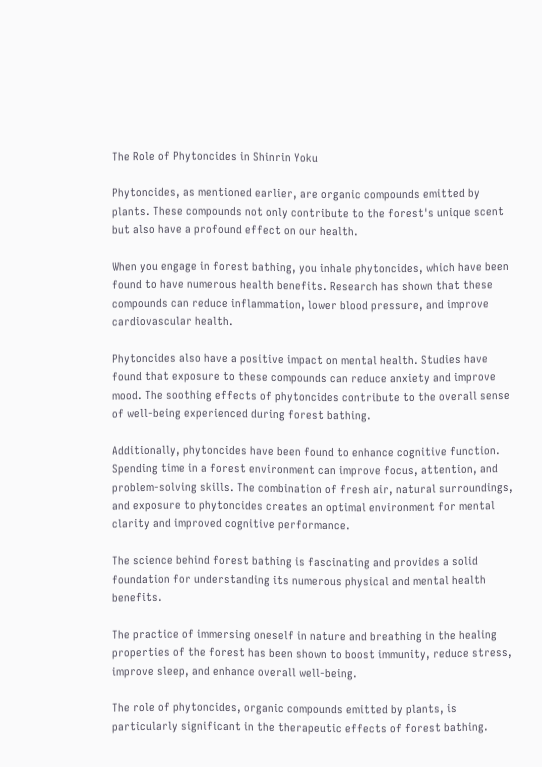The Role of Phytoncides in Shinrin Yoku

Phytoncides, as mentioned earlier, are organic compounds emitted by plants. These compounds not only contribute to the forest's unique scent but also have a profound effect on our health.

When you engage in forest bathing, you inhale phytoncides, which have been found to have numerous health benefits. Research has shown that these compounds can reduce inflammation, lower blood pressure, and improve cardiovascular health.

Phytoncides also have a positive impact on mental health. Studies have found that exposure to these compounds can reduce anxiety and improve mood. The soothing effects of phytoncides contribute to the overall sense of well-being experienced during forest bathing.

Additionally, phytoncides have been found to enhance cognitive function. Spending time in a forest environment can improve focus, attention, and problem-solving skills. The combination of fresh air, natural surroundings, and exposure to phytoncides creates an optimal environment for mental clarity and improved cognitive performance.

The science behind forest bathing is fascinating and provides a solid foundation for understanding its numerous physical and mental health benefits.

The practice of immersing oneself in nature and breathing in the healing properties of the forest has been shown to boost immunity, reduce stress, improve sleep, and enhance overall well-being.

The role of phytoncides, organic compounds emitted by plants, is particularly significant in the therapeutic effects of forest bathing.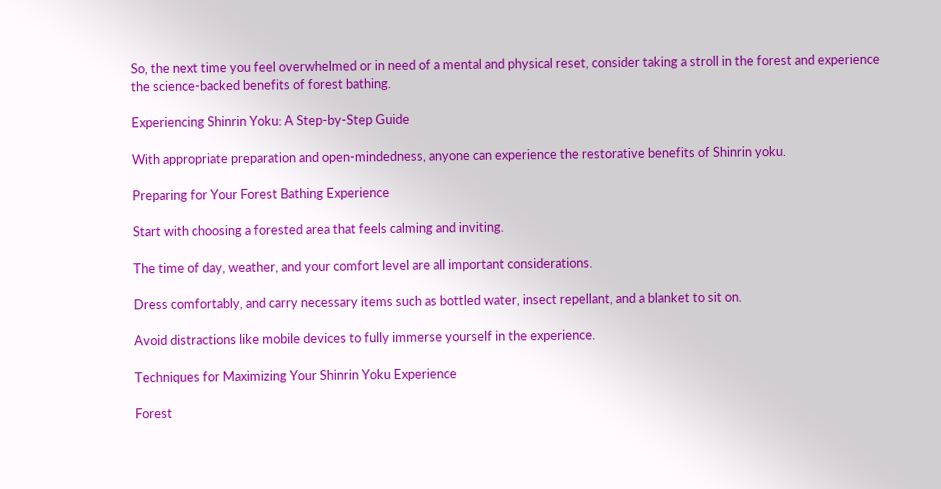So, the next time you feel overwhelmed or in need of a mental and physical reset, consider taking a stroll in the forest and experience the science-backed benefits of forest bathing.

Experiencing Shinrin Yoku: A Step-by-Step Guide

With appropriate preparation and open-mindedness, anyone can experience the restorative benefits of Shinrin yoku.

Preparing for Your Forest Bathing Experience

Start with choosing a forested area that feels calming and inviting.

The time of day, weather, and your comfort level are all important considerations.

Dress comfortably, and carry necessary items such as bottled water, insect repellant, and a blanket to sit on.

Avoid distractions like mobile devices to fully immerse yourself in the experience.

Techniques for Maximizing Your Shinrin Yoku Experience

Forest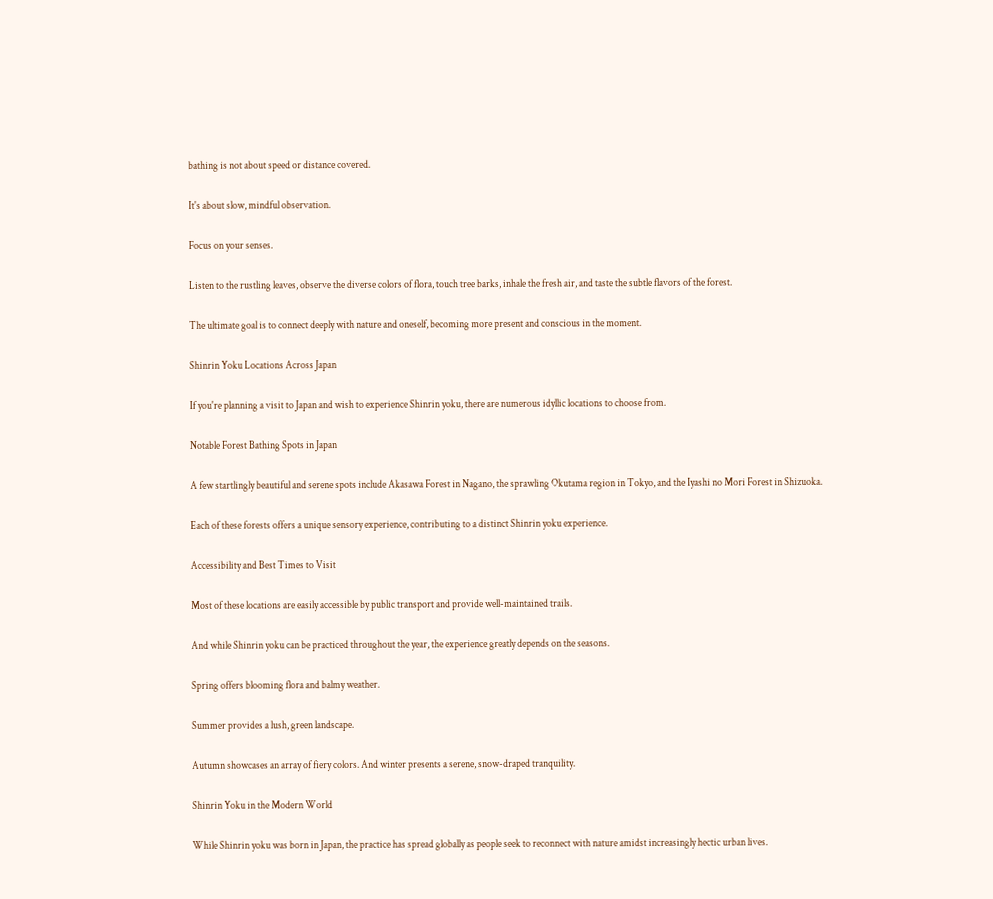bathing is not about speed or distance covered.

It's about slow, mindful observation.

Focus on your senses.

Listen to the rustling leaves, observe the diverse colors of flora, touch tree barks, inhale the fresh air, and taste the subtle flavors of the forest.

The ultimate goal is to connect deeply with nature and oneself, becoming more present and conscious in the moment.

Shinrin Yoku Locations Across Japan

If you're planning a visit to Japan and wish to experience Shinrin yoku, there are numerous idyllic locations to choose from.

Notable Forest Bathing Spots in Japan

A few startlingly beautiful and serene spots include Akasawa Forest in Nagano, the sprawling Okutama region in Tokyo, and the Iyashi no Mori Forest in Shizuoka.

Each of these forests offers a unique sensory experience, contributing to a distinct Shinrin yoku experience.

Accessibility and Best Times to Visit

Most of these locations are easily accessible by public transport and provide well-maintained trails.

And while Shinrin yoku can be practiced throughout the year, the experience greatly depends on the seasons.

Spring offers blooming flora and balmy weather.

Summer provides a lush, green landscape.

Autumn showcases an array of fiery colors. And winter presents a serene, snow-draped tranquility.

Shinrin Yoku in the Modern World

While Shinrin yoku was born in Japan, the practice has spread globally as people seek to reconnect with nature amidst increasingly hectic urban lives.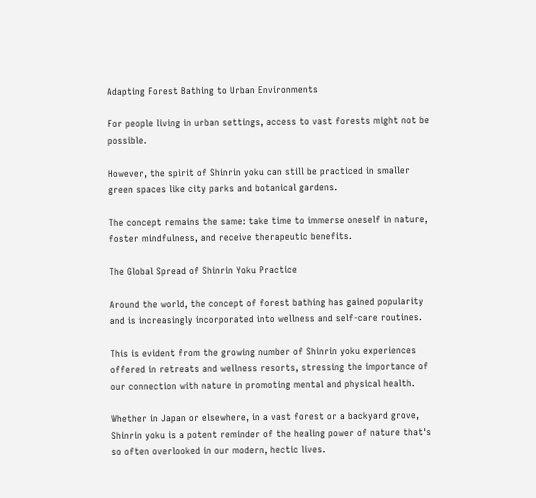Adapting Forest Bathing to Urban Environments

For people living in urban settings, access to vast forests might not be possible.

However, the spirit of Shinrin yoku can still be practiced in smaller green spaces like city parks and botanical gardens.

The concept remains the same: take time to immerse oneself in nature, foster mindfulness, and receive therapeutic benefits.

The Global Spread of Shinrin Yoku Practice

Around the world, the concept of forest bathing has gained popularity and is increasingly incorporated into wellness and self-care routines.

This is evident from the growing number of Shinrin yoku experiences offered in retreats and wellness resorts, stressing the importance of our connection with nature in promoting mental and physical health.

Whether in Japan or elsewhere, in a vast forest or a backyard grove, Shinrin yoku is a potent reminder of the healing power of nature that's so often overlooked in our modern, hectic lives.